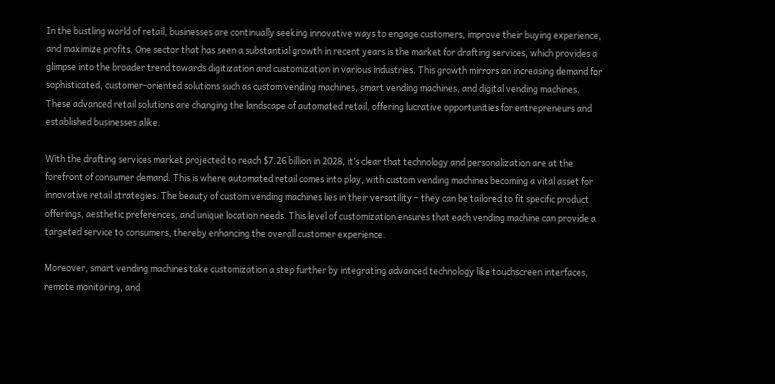In the bustling world of retail, businesses are continually seeking innovative ways to engage customers, improve their buying experience, and maximize profits. One sector that has seen a substantial growth in recent years is the market for drafting services, which provides a glimpse into the broader trend towards digitization and customization in various industries. This growth mirrors an increasing demand for sophisticated, customer-oriented solutions such as custom vending machines, smart vending machines, and digital vending machines. These advanced retail solutions are changing the landscape of automated retail, offering lucrative opportunities for entrepreneurs and established businesses alike.

With the drafting services market projected to reach $7.26 billion in 2028, it’s clear that technology and personalization are at the forefront of consumer demand. This is where automated retail comes into play, with custom vending machines becoming a vital asset for innovative retail strategies. The beauty of custom vending machines lies in their versatility – they can be tailored to fit specific product offerings, aesthetic preferences, and unique location needs. This level of customization ensures that each vending machine can provide a targeted service to consumers, thereby enhancing the overall customer experience.

Moreover, smart vending machines take customization a step further by integrating advanced technology like touchscreen interfaces, remote monitoring, and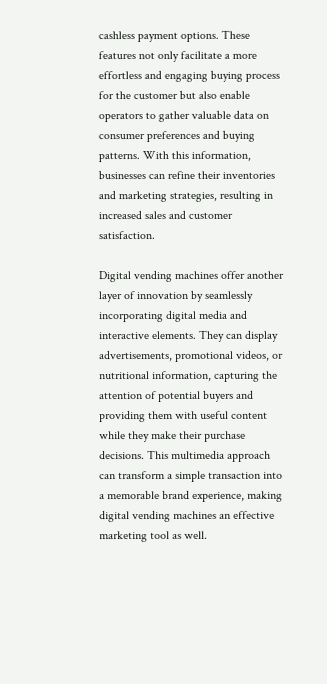cashless payment options. These features not only facilitate a more effortless and engaging buying process for the customer but also enable operators to gather valuable data on consumer preferences and buying patterns. With this information, businesses can refine their inventories and marketing strategies, resulting in increased sales and customer satisfaction.

Digital vending machines offer another layer of innovation by seamlessly incorporating digital media and interactive elements. They can display advertisements, promotional videos, or nutritional information, capturing the attention of potential buyers and providing them with useful content while they make their purchase decisions. This multimedia approach can transform a simple transaction into a memorable brand experience, making digital vending machines an effective marketing tool as well.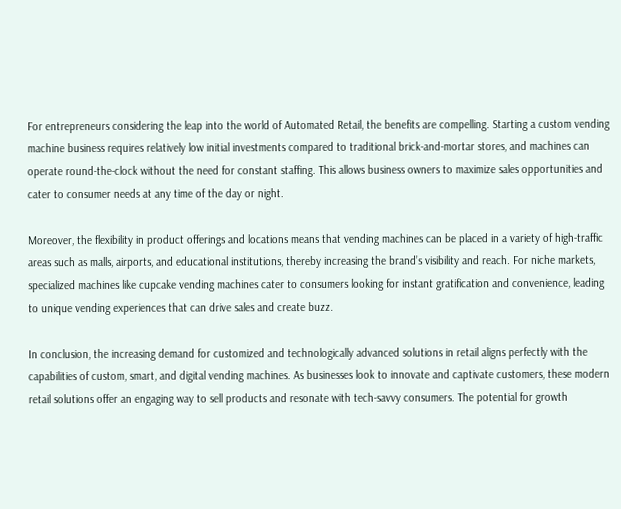For entrepreneurs considering the leap into the world of Automated Retail, the benefits are compelling. Starting a custom vending machine business requires relatively low initial investments compared to traditional brick-and-mortar stores, and machines can operate round-the-clock without the need for constant staffing. This allows business owners to maximize sales opportunities and cater to consumer needs at any time of the day or night.

Moreover, the flexibility in product offerings and locations means that vending machines can be placed in a variety of high-traffic areas such as malls, airports, and educational institutions, thereby increasing the brand’s visibility and reach. For niche markets, specialized machines like cupcake vending machines cater to consumers looking for instant gratification and convenience, leading to unique vending experiences that can drive sales and create buzz.

In conclusion, the increasing demand for customized and technologically advanced solutions in retail aligns perfectly with the capabilities of custom, smart, and digital vending machines. As businesses look to innovate and captivate customers, these modern retail solutions offer an engaging way to sell products and resonate with tech-savvy consumers. The potential for growth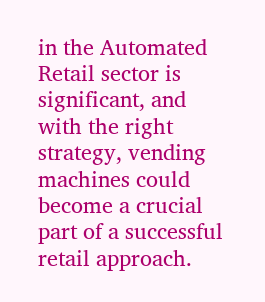in the Automated Retail sector is significant, and with the right strategy, vending machines could become a crucial part of a successful retail approach.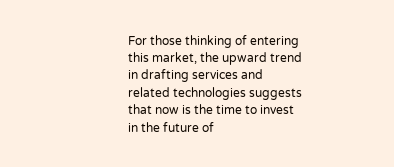For those thinking of entering this market, the upward trend in drafting services and related technologies suggests that now is the time to invest in the future of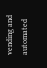vending and automated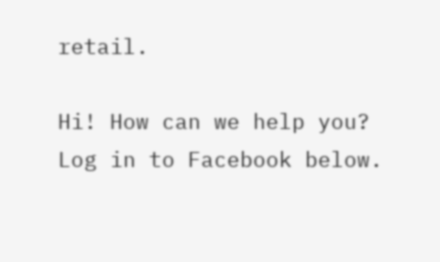retail.

Hi! How can we help you?
Log in to Facebook below.